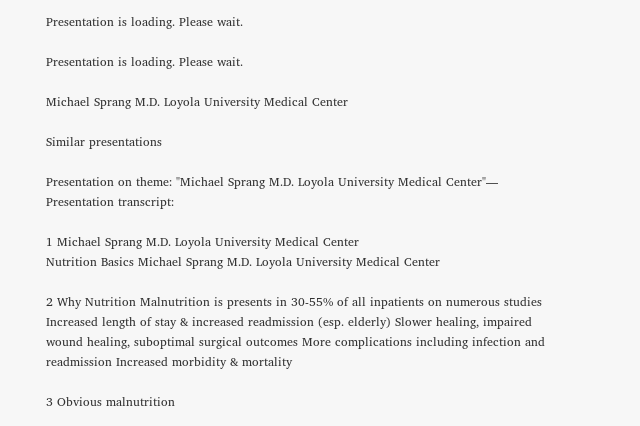Presentation is loading. Please wait.

Presentation is loading. Please wait.

Michael Sprang M.D. Loyola University Medical Center

Similar presentations

Presentation on theme: "Michael Sprang M.D. Loyola University Medical Center"— Presentation transcript:

1 Michael Sprang M.D. Loyola University Medical Center
Nutrition Basics Michael Sprang M.D. Loyola University Medical Center

2 Why Nutrition Malnutrition is presents in 30-55% of all inpatients on numerous studies Increased length of stay & increased readmission (esp. elderly) Slower healing, impaired wound healing, suboptimal surgical outcomes More complications including infection and readmission Increased morbidity & mortality

3 Obvious malnutrition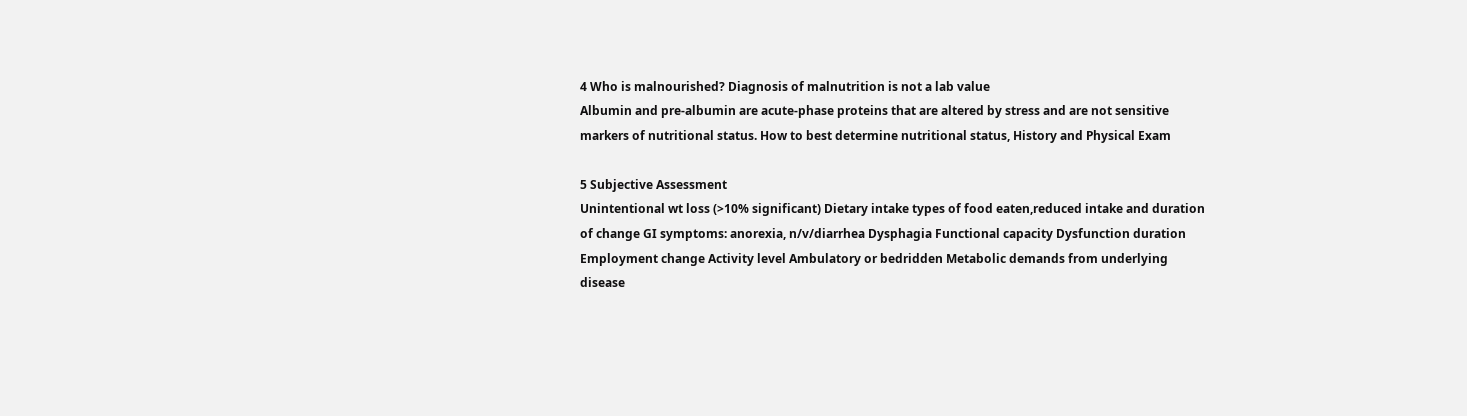4 Who is malnourished? Diagnosis of malnutrition is not a lab value
Albumin and pre-albumin are acute-phase proteins that are altered by stress and are not sensitive markers of nutritional status. How to best determine nutritional status, History and Physical Exam

5 Subjective Assessment
Unintentional wt loss (>10% significant) Dietary intake types of food eaten,reduced intake and duration of change GI symptoms: anorexia, n/v/diarrhea Dysphagia Functional capacity Dysfunction duration Employment change Activity level Ambulatory or bedridden Metabolic demands from underlying disease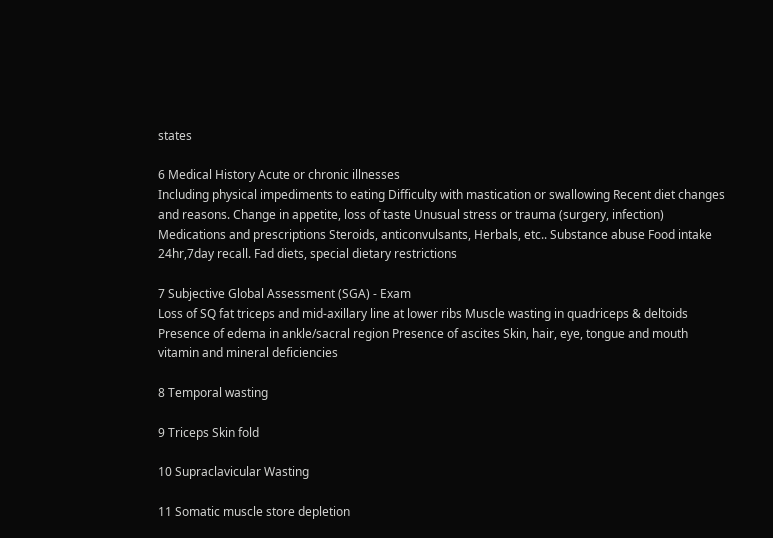states

6 Medical History Acute or chronic illnesses
Including physical impediments to eating Difficulty with mastication or swallowing Recent diet changes and reasons. Change in appetite, loss of taste Unusual stress or trauma (surgery, infection) Medications and prescriptions Steroids, anticonvulsants, Herbals, etc.. Substance abuse Food intake 24hr,7day recall. Fad diets, special dietary restrictions

7 Subjective Global Assessment (SGA) - Exam
Loss of SQ fat triceps and mid-axillary line at lower ribs Muscle wasting in quadriceps & deltoids Presence of edema in ankle/sacral region Presence of ascites Skin, hair, eye, tongue and mouth vitamin and mineral deficiencies

8 Temporal wasting

9 Triceps Skin fold

10 Supraclavicular Wasting

11 Somatic muscle store depletion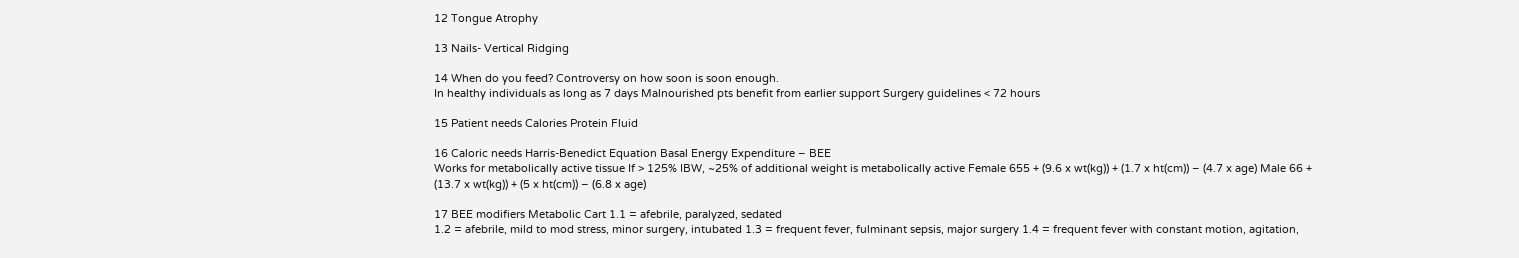12 Tongue Atrophy

13 Nails- Vertical Ridging

14 When do you feed? Controversy on how soon is soon enough.
In healthy individuals as long as 7 days Malnourished pts benefit from earlier support Surgery guidelines < 72 hours

15 Patient needs Calories Protein Fluid

16 Caloric needs Harris-Benedict Equation Basal Energy Expenditure – BEE
Works for metabolically active tissue If > 125% IBW, ~25% of additional weight is metabolically active Female 655 + (9.6 x wt(kg)) + (1.7 x ht(cm)) – (4.7 x age) Male 66 + (13.7 x wt(kg)) + (5 x ht(cm)) – (6.8 x age)

17 BEE modifiers Metabolic Cart 1.1 = afebrile, paralyzed, sedated
1.2 = afebrile, mild to mod stress, minor surgery, intubated 1.3 = frequent fever, fulminant sepsis, major surgery 1.4 = frequent fever with constant motion, agitation,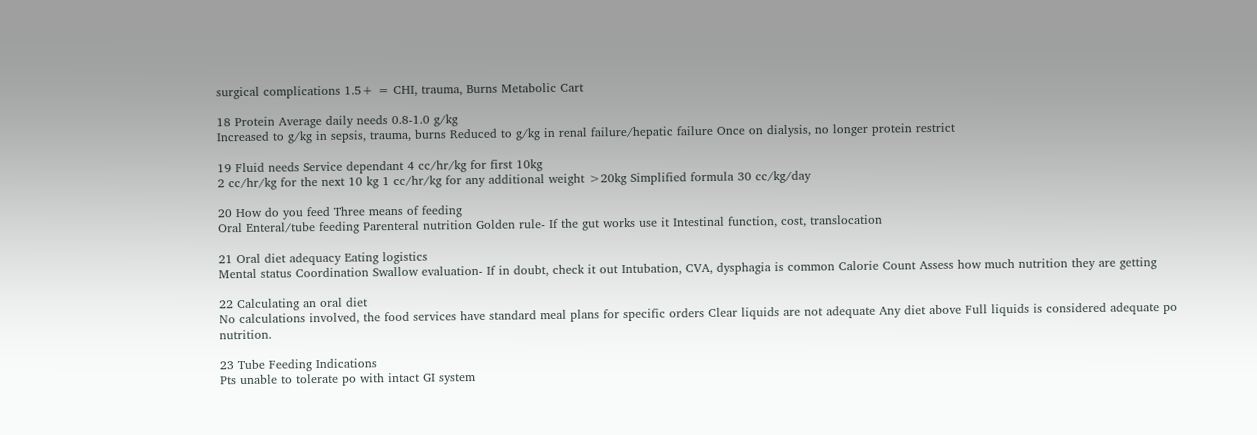surgical complications 1.5+ = CHI, trauma, Burns Metabolic Cart

18 Protein Average daily needs 0.8-1.0 g/kg
Increased to g/kg in sepsis, trauma, burns Reduced to g/kg in renal failure/hepatic failure Once on dialysis, no longer protein restrict

19 Fluid needs Service dependant 4 cc/hr/kg for first 10kg
2 cc/hr/kg for the next 10 kg 1 cc/hr/kg for any additional weight >20kg Simplified formula 30 cc/kg/day

20 How do you feed Three means of feeding
Oral Enteral/tube feeding Parenteral nutrition Golden rule- If the gut works use it Intestinal function, cost, translocation

21 Oral diet adequacy Eating logistics
Mental status Coordination Swallow evaluation- If in doubt, check it out Intubation, CVA, dysphagia is common Calorie Count Assess how much nutrition they are getting

22 Calculating an oral diet
No calculations involved, the food services have standard meal plans for specific orders Clear liquids are not adequate Any diet above Full liquids is considered adequate po nutrition.

23 Tube Feeding Indications
Pts unable to tolerate po with intact GI system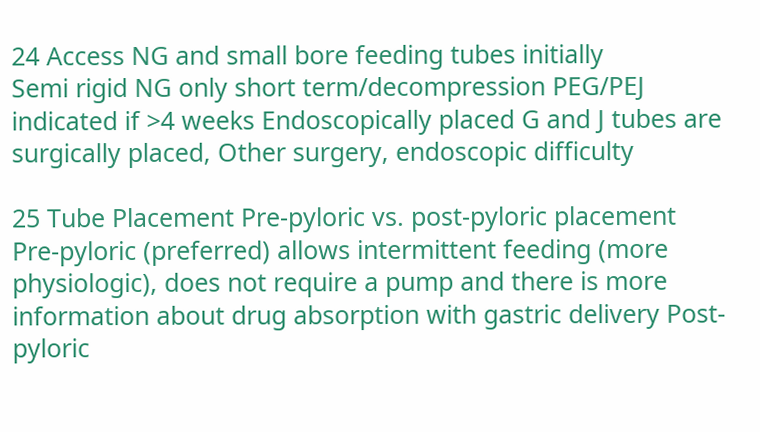24 Access NG and small bore feeding tubes initially
Semi rigid NG only short term/decompression PEG/PEJ indicated if >4 weeks Endoscopically placed G and J tubes are surgically placed, Other surgery, endoscopic difficulty

25 Tube Placement Pre-pyloric vs. post-pyloric placement
Pre-pyloric (preferred) allows intermittent feeding (more physiologic), does not require a pump and there is more information about drug absorption with gastric delivery Post-pyloric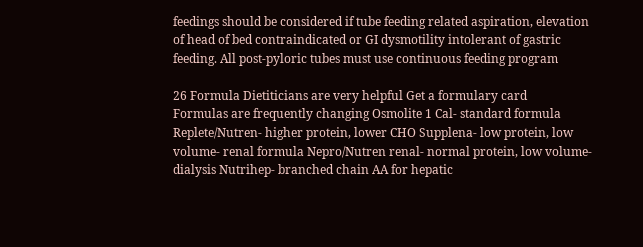feedings should be considered if tube feeding related aspiration, elevation of head of bed contraindicated or GI dysmotility intolerant of gastric feeding. All post-pyloric tubes must use continuous feeding program

26 Formula Dietiticians are very helpful Get a formulary card
Formulas are frequently changing Osmolite 1 Cal- standard formula Replete/Nutren- higher protein, lower CHO Supplena- low protein, low volume- renal formula Nepro/Nutren renal- normal protein, low volume- dialysis Nutrihep- branched chain AA for hepatic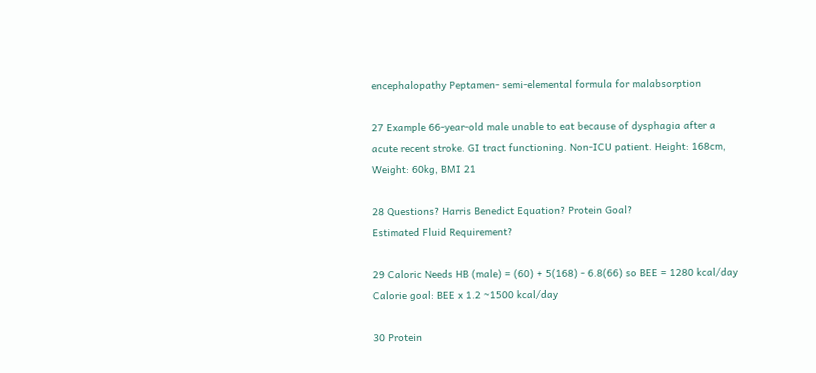encephalopathy Peptamen- semi-elemental formula for malabsorption

27 Example 66-year-old male unable to eat because of dysphagia after a acute recent stroke. GI tract functioning. Non-ICU patient. Height: 168cm, Weight: 60kg, BMI 21

28 Questions? Harris Benedict Equation? Protein Goal?
Estimated Fluid Requirement?

29 Caloric Needs HB (male) = (60) + 5(168) - 6.8(66) so BEE = 1280 kcal/day Calorie goal: BEE x 1.2 ~1500 kcal/day

30 Protein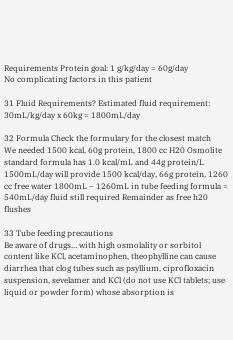Requirements Protein goal: 1 g/kg/day = 60g/day
No complicating factors in this patient

31 Fluid Requirements? Estimated fluid requirement: 30mL/kg/day x 60kg = 1800mL/day

32 Formula Check the formulary for the closest match
We needed 1500 kcal, 60g protein, 1800 cc H20 Osmolite standard formula has 1.0 kcal/mL and 44g protein/L 1500mL/day will provide 1500 kcal/day, 66g protein, 1260 cc free water 1800mL – 1260mL in tube feeding formula = 540mL/day fluid still required Remainder as free h20 flushes

33 Tube feeding precautions
Be aware of drugs… with high osmolality or sorbitol content like KCl, acetaminophen, theophylline can cause diarrhea that clog tubes such as psyllium, ciprofloxacin suspension, sevelamer and KCl (do not use KCl tablets; use liquid or powder form) whose absorption is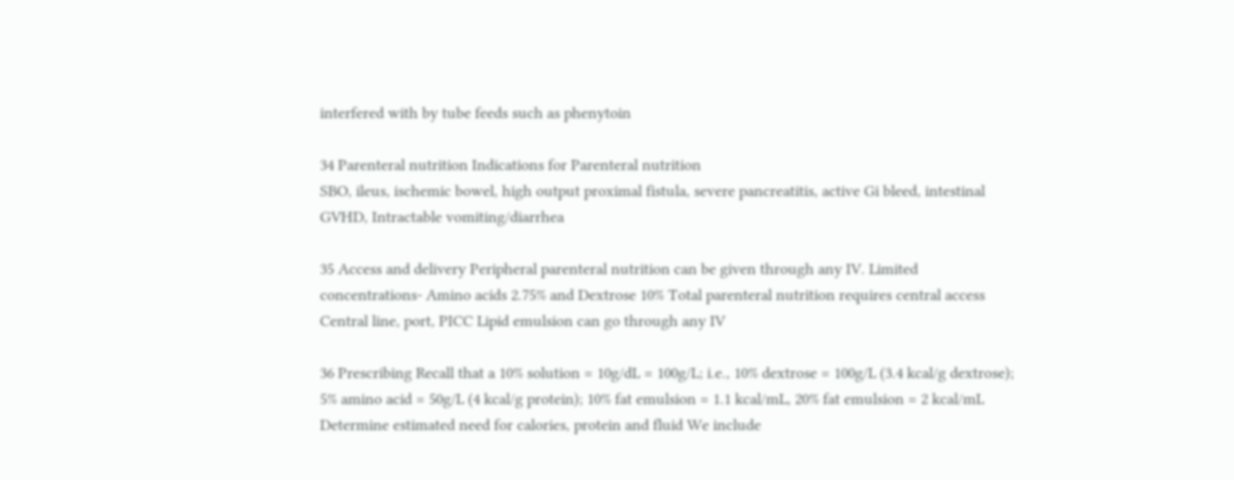interfered with by tube feeds such as phenytoin

34 Parenteral nutrition Indications for Parenteral nutrition
SBO, ileus, ischemic bowel, high output proximal fistula, severe pancreatitis, active Gi bleed, intestinal GVHD, Intractable vomiting/diarrhea

35 Access and delivery Peripheral parenteral nutrition can be given through any IV. Limited concentrations- Amino acids 2.75% and Dextrose 10% Total parenteral nutrition requires central access Central line, port, PICC Lipid emulsion can go through any IV

36 Prescribing Recall that a 10% solution = 10g/dL = 100g/L; i.e., 10% dextrose = 100g/L (3.4 kcal/g dextrose); 5% amino acid = 50g/L (4 kcal/g protein); 10% fat emulsion = 1.1 kcal/mL, 20% fat emulsion = 2 kcal/mL Determine estimated need for calories, protein and fluid We include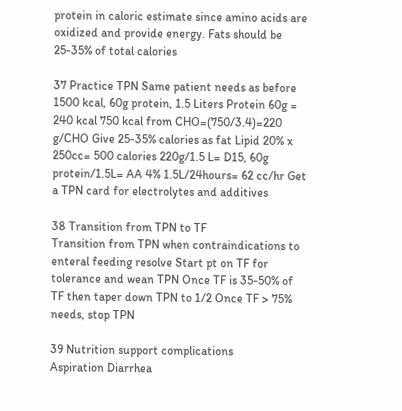protein in caloric estimate since amino acids are oxidized and provide energy. Fats should be 25-35% of total calories

37 Practice TPN Same patient needs as before 1500 kcal, 60g protein, 1.5 Liters Protein 60g = 240 kcal 750 kcal from CHO=(750/3.4)=220 g/CHO Give 25-35% calories as fat Lipid 20% x 250cc= 500 calories 220g/1.5 L= D15, 60g protein/1.5L= AA 4% 1.5L/24hours= 62 cc/hr Get a TPN card for electrolytes and additives

38 Transition from TPN to TF
Transition from TPN when contraindications to enteral feeding resolve Start pt on TF for tolerance and wean TPN Once TF is 35-50% of TF then taper down TPN to 1/2 Once TF > 75% needs, stop TPN

39 Nutrition support complications
Aspiration Diarrhea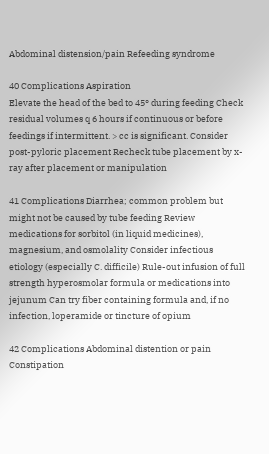Abdominal distension/pain Refeeding syndrome

40 Complications Aspiration
Elevate the head of the bed to 45° during feeding Check residual volumes q 6 hours if continuous or before feedings if intermittent. > cc is significant. Consider post-pyloric placement Recheck tube placement by x-ray after placement or manipulation

41 Complications Diarrhea; common problem but might not be caused by tube feeding Review medications for sorbitol (in liquid medicines), magnesium, and osmolality Consider infectious etiology (especially C. difficile) Rule-out infusion of full strength hyperosmolar formula or medications into jejunum Can try fiber containing formula and, if no infection, loperamide or tincture of opium

42 Complications Abdominal distention or pain Constipation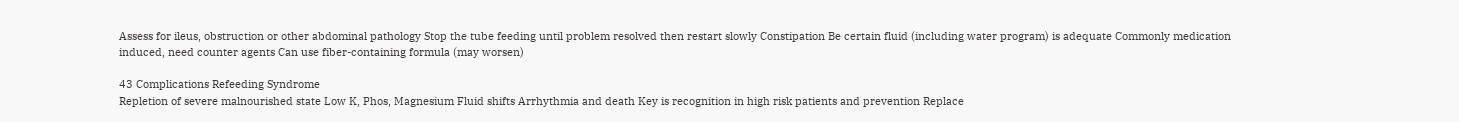Assess for ileus, obstruction or other abdominal pathology Stop the tube feeding until problem resolved then restart slowly Constipation Be certain fluid (including water program) is adequate Commonly medication induced, need counter agents Can use fiber-containing formula (may worsen)

43 Complications Refeeding Syndrome
Repletion of severe malnourished state Low K, Phos, Magnesium Fluid shifts Arrhythmia and death Key is recognition in high risk patients and prevention Replace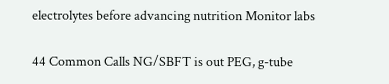electrolytes before advancing nutrition Monitor labs

44 Common Calls NG/SBFT is out PEG, g-tube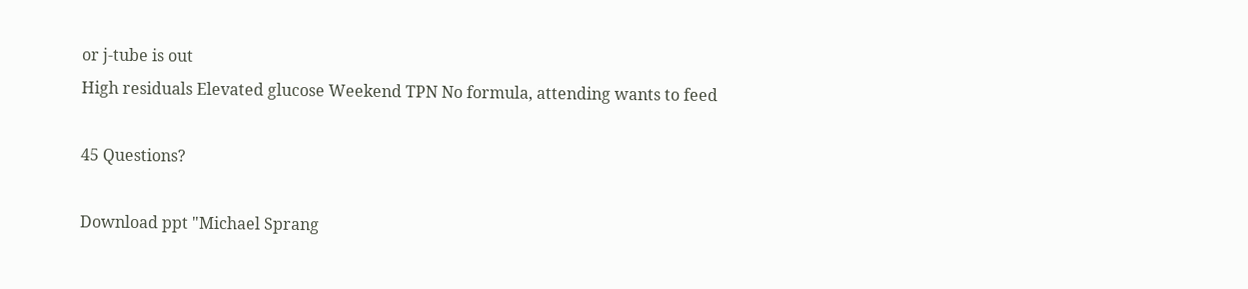or j-tube is out
High residuals Elevated glucose Weekend TPN No formula, attending wants to feed

45 Questions?

Download ppt "Michael Sprang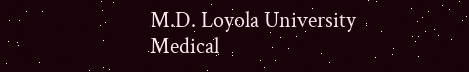M.D. Loyola University Medical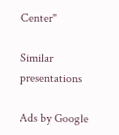Center"

Similar presentations

Ads by Google